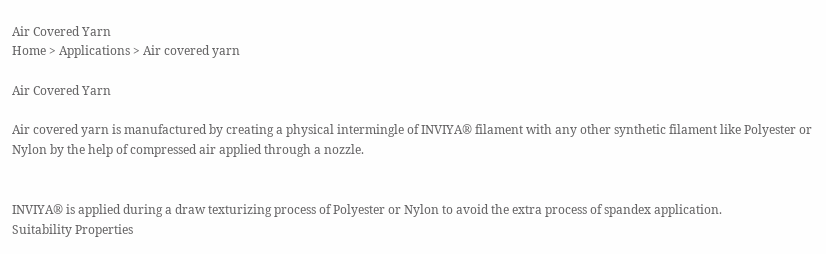Air Covered Yarn
Home > Applications > Air covered yarn

Air Covered Yarn

Air covered yarn is manufactured by creating a physical intermingle of INVIYA® filament with any other synthetic filament like Polyester or Nylon by the help of compressed air applied through a nozzle.


INVIYA® is applied during a draw texturizing process of Polyester or Nylon to avoid the extra process of spandex application.
Suitability Properties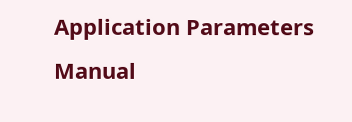Application Parameters Manual